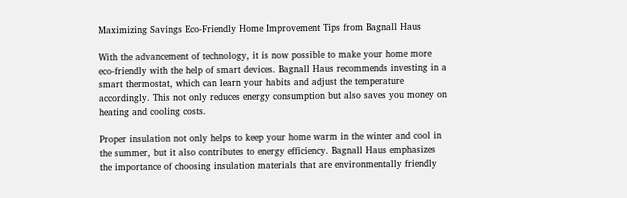Maximizing Savings Eco-Friendly Home Improvement Tips from Bagnall Haus

With the advancement of technology, it is now possible to make your home more eco-friendly with the help of smart devices. Bagnall Haus recommends investing in a smart thermostat, which can learn your habits and adjust the temperature accordingly. This not only reduces energy consumption but also saves you money on heating and cooling costs.

Proper insulation not only helps to keep your home warm in the winter and cool in the summer, but it also contributes to energy efficiency. Bagnall Haus emphasizes the importance of choosing insulation materials that are environmentally friendly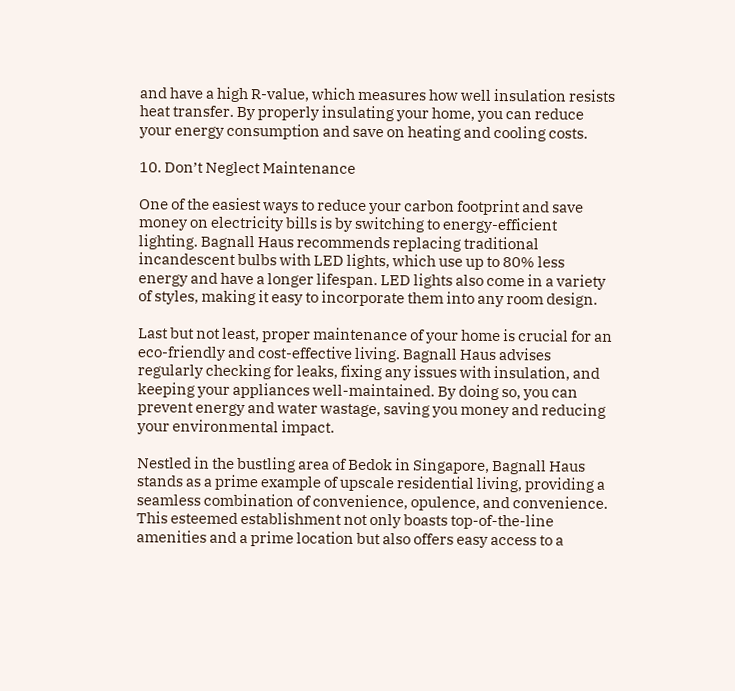and have a high R-value, which measures how well insulation resists heat transfer. By properly insulating your home, you can reduce your energy consumption and save on heating and cooling costs.

10. Don’t Neglect Maintenance

One of the easiest ways to reduce your carbon footprint and save money on electricity bills is by switching to energy-efficient lighting. Bagnall Haus recommends replacing traditional incandescent bulbs with LED lights, which use up to 80% less energy and have a longer lifespan. LED lights also come in a variety of styles, making it easy to incorporate them into any room design.

Last but not least, proper maintenance of your home is crucial for an eco-friendly and cost-effective living. Bagnall Haus advises regularly checking for leaks, fixing any issues with insulation, and keeping your appliances well-maintained. By doing so, you can prevent energy and water wastage, saving you money and reducing your environmental impact.

Nestled in the bustling area of Bedok in Singapore, Bagnall Haus stands as a prime example of upscale residential living, providing a seamless combination of convenience, opulence, and convenience. This esteemed establishment not only boasts top-of-the-line amenities and a prime location but also offers easy access to a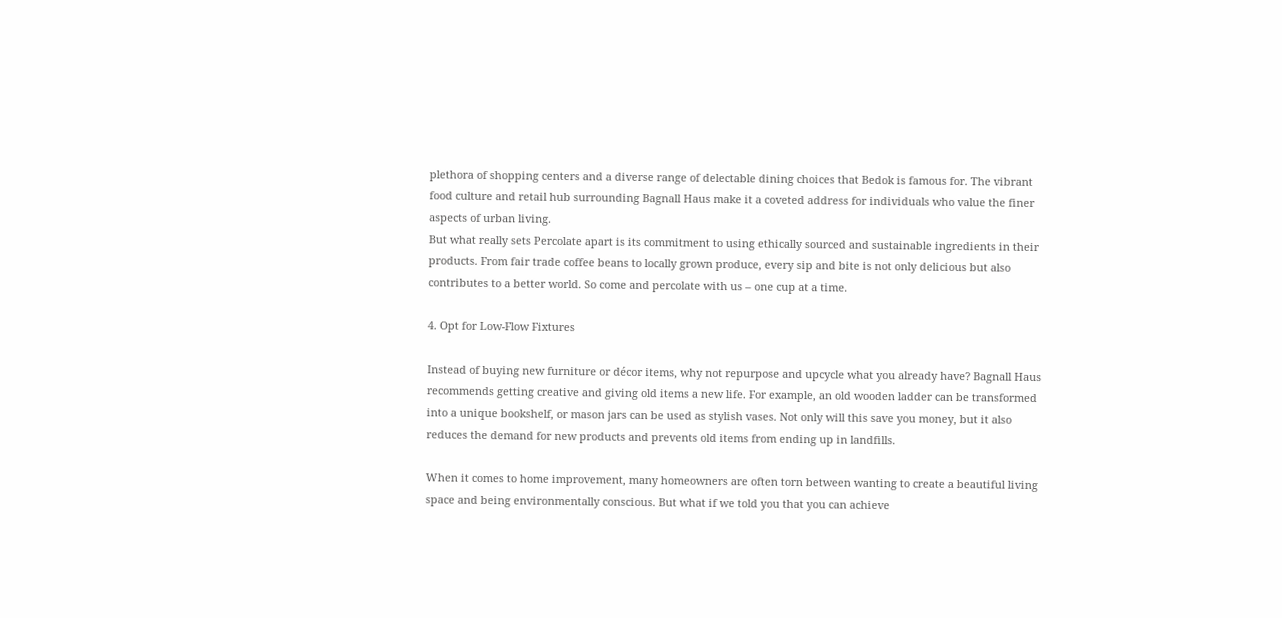plethora of shopping centers and a diverse range of delectable dining choices that Bedok is famous for. The vibrant food culture and retail hub surrounding Bagnall Haus make it a coveted address for individuals who value the finer aspects of urban living.
But what really sets Percolate apart is its commitment to using ethically sourced and sustainable ingredients in their products. From fair trade coffee beans to locally grown produce, every sip and bite is not only delicious but also contributes to a better world. So come and percolate with us – one cup at a time.

4. Opt for Low-Flow Fixtures

Instead of buying new furniture or décor items, why not repurpose and upcycle what you already have? Bagnall Haus recommends getting creative and giving old items a new life. For example, an old wooden ladder can be transformed into a unique bookshelf, or mason jars can be used as stylish vases. Not only will this save you money, but it also reduces the demand for new products and prevents old items from ending up in landfills.

When it comes to home improvement, many homeowners are often torn between wanting to create a beautiful living space and being environmentally conscious. But what if we told you that you can achieve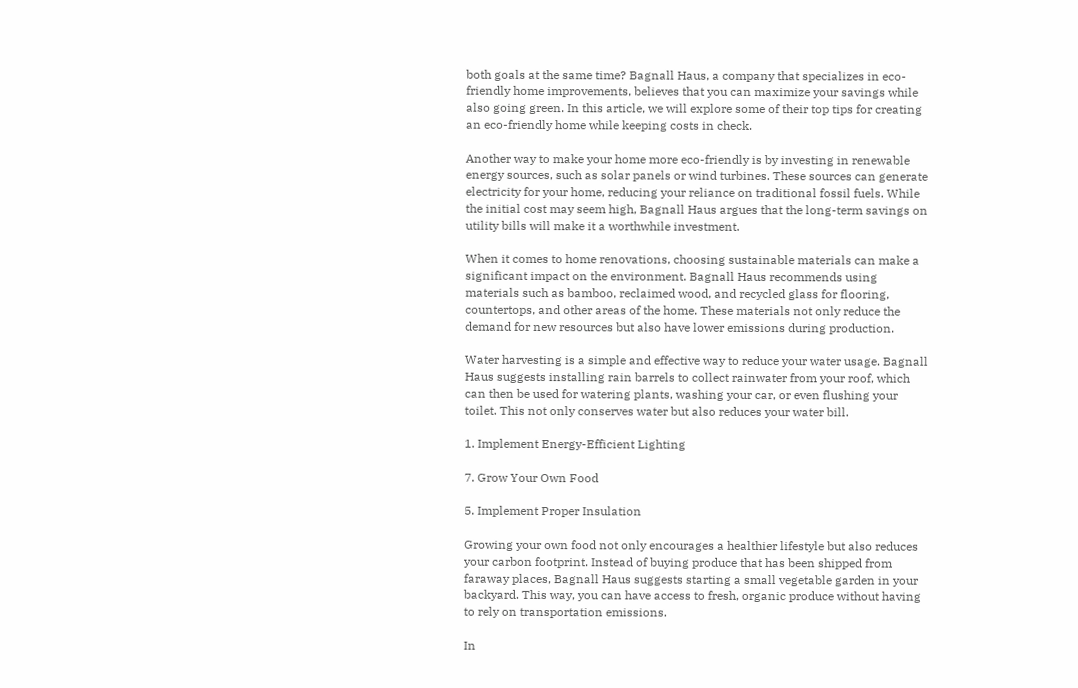both goals at the same time? Bagnall Haus, a company that specializes in eco-friendly home improvements, believes that you can maximize your savings while also going green. In this article, we will explore some of their top tips for creating an eco-friendly home while keeping costs in check.

Another way to make your home more eco-friendly is by investing in renewable energy sources, such as solar panels or wind turbines. These sources can generate electricity for your home, reducing your reliance on traditional fossil fuels. While the initial cost may seem high, Bagnall Haus argues that the long-term savings on utility bills will make it a worthwhile investment.

When it comes to home renovations, choosing sustainable materials can make a significant impact on the environment. Bagnall Haus recommends using materials such as bamboo, reclaimed wood, and recycled glass for flooring, countertops, and other areas of the home. These materials not only reduce the demand for new resources but also have lower emissions during production.

Water harvesting is a simple and effective way to reduce your water usage. Bagnall Haus suggests installing rain barrels to collect rainwater from your roof, which can then be used for watering plants, washing your car, or even flushing your toilet. This not only conserves water but also reduces your water bill.

1. Implement Energy-Efficient Lighting

7. Grow Your Own Food

5. Implement Proper Insulation

Growing your own food not only encourages a healthier lifestyle but also reduces your carbon footprint. Instead of buying produce that has been shipped from faraway places, Bagnall Haus suggests starting a small vegetable garden in your backyard. This way, you can have access to fresh, organic produce without having to rely on transportation emissions.

In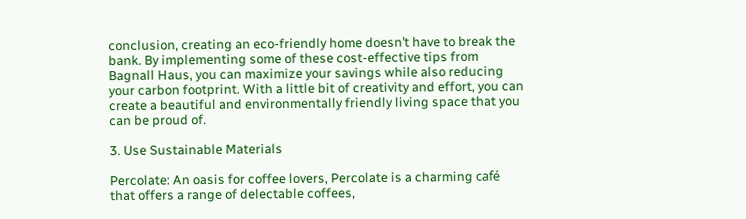conclusion, creating an eco-friendly home doesn’t have to break the bank. By implementing some of these cost-effective tips from Bagnall Haus, you can maximize your savings while also reducing your carbon footprint. With a little bit of creativity and effort, you can create a beautiful and environmentally friendly living space that you can be proud of.

3. Use Sustainable Materials

Percolate: An oasis for coffee lovers, Percolate is a charming café that offers a range of delectable coffees,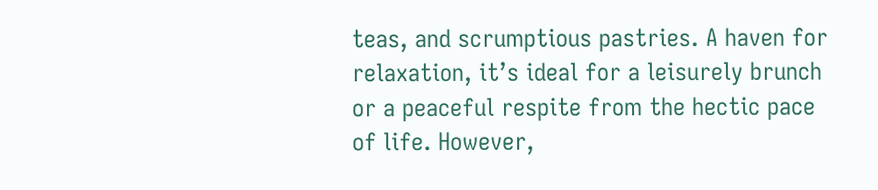teas, and scrumptious pastries. A haven for relaxation, it’s ideal for a leisurely brunch or a peaceful respite from the hectic pace of life. However,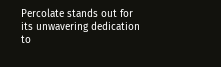Percolate stands out for its unwavering dedication to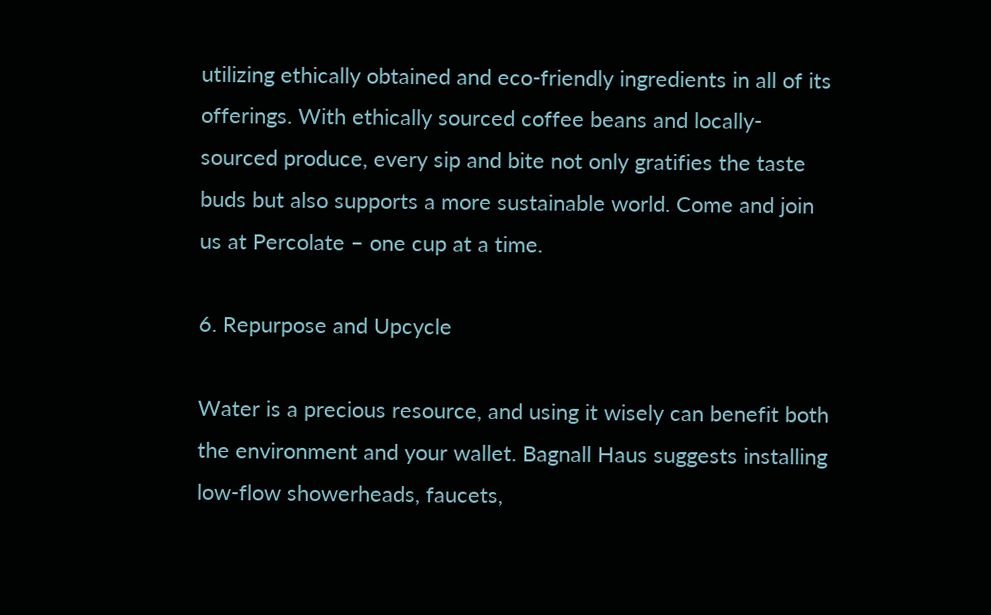utilizing ethically obtained and eco-friendly ingredients in all of its offerings. With ethically sourced coffee beans and locally-sourced produce, every sip and bite not only gratifies the taste buds but also supports a more sustainable world. Come and join us at Percolate – one cup at a time.

6. Repurpose and Upcycle

Water is a precious resource, and using it wisely can benefit both the environment and your wallet. Bagnall Haus suggests installing low-flow showerheads, faucets,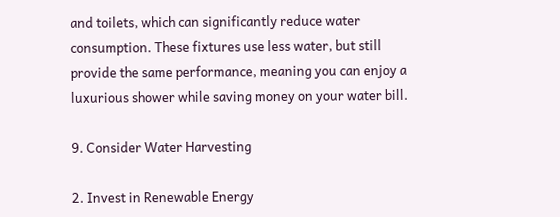and toilets, which can significantly reduce water consumption. These fixtures use less water, but still provide the same performance, meaning you can enjoy a luxurious shower while saving money on your water bill.

9. Consider Water Harvesting

2. Invest in Renewable Energy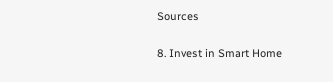Sources

8. Invest in Smart Home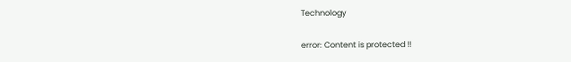Technology

error: Content is protected !!